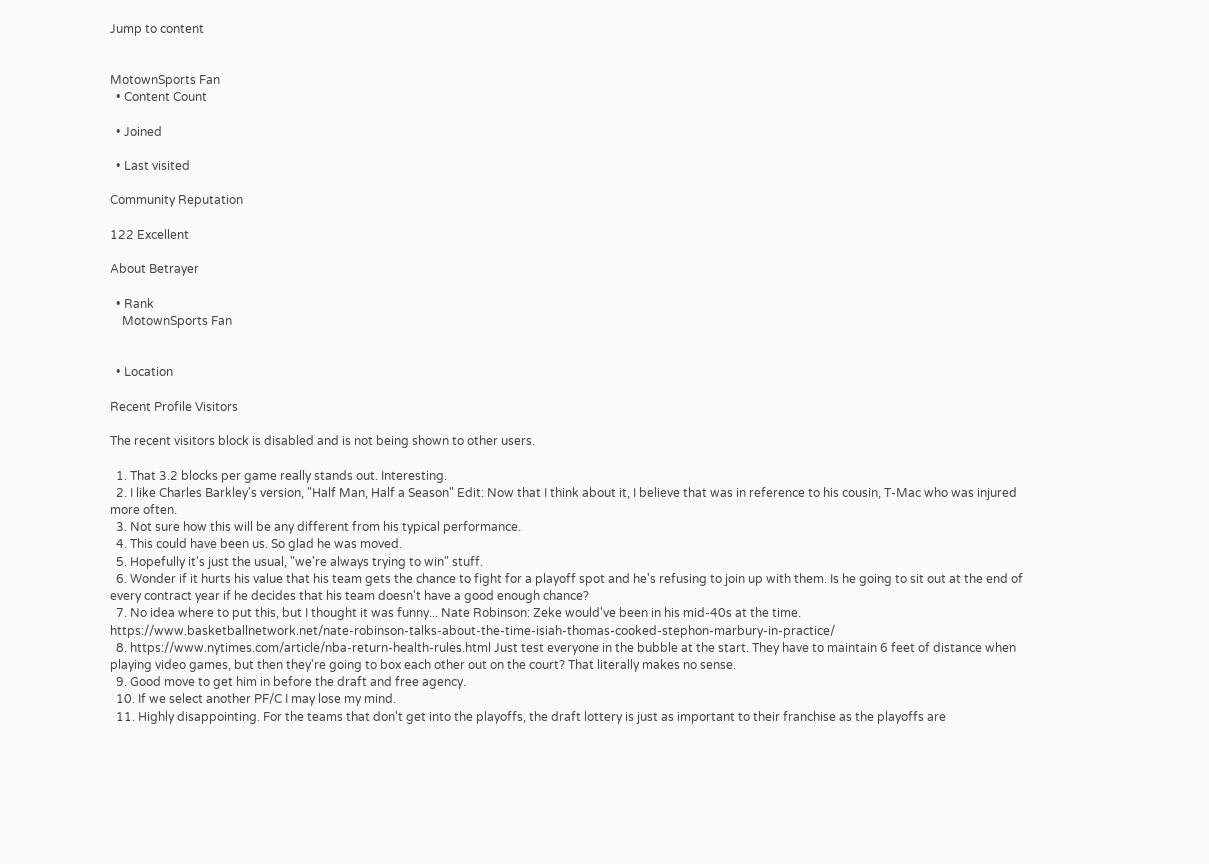Jump to content


MotownSports Fan
  • Content Count

  • Joined

  • Last visited

Community Reputation

122 Excellent

About Betrayer

  • Rank
    MotownSports Fan


  • Location

Recent Profile Visitors

The recent visitors block is disabled and is not being shown to other users.

  1. That 3.2 blocks per game really stands out. Interesting.
  2. I like Charles Barkley's version, "Half Man, Half a Season" Edit: Now that I think about it, I believe that was in reference to his cousin, T-Mac who was injured more often.
  3. Not sure how this will be any different from his typical performance.
  4. This could have been us. So glad he was moved.
  5. Hopefully it's just the usual, "we're always trying to win" stuff.
  6. Wonder if it hurts his value that his team gets the chance to fight for a playoff spot and he's refusing to join up with them. Is he going to sit out at the end of every contract year if he decides that his team doesn't have a good enough chance?
  7. No idea where to put this, but I thought it was funny... Nate Robinson: Zeke would've been in his mid-40s at the time. https://www.basketballnetwork.net/nate-robinson-talks-about-the-time-isiah-thomas-cooked-stephon-marbury-in-practice/
  8. https://www.nytimes.com/article/nba-return-health-rules.html Just test everyone in the bubble at the start. They have to maintain 6 feet of distance when playing video games, but then they're going to box each other out on the court? That literally makes no sense.
  9. Good move to get him in before the draft and free agency.
  10. If we select another PF/C I may lose my mind.
  11. Highly disappointing. For the teams that don't get into the playoffs, the draft lottery is just as important to their franchise as the playoffs are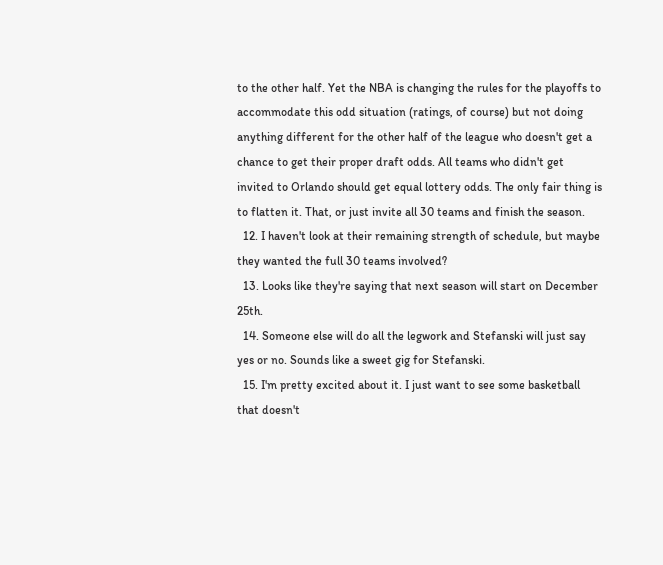to the other half. Yet the NBA is changing the rules for the playoffs to accommodate this odd situation (ratings, of course) but not doing anything different for the other half of the league who doesn't get a chance to get their proper draft odds. All teams who didn't get invited to Orlando should get equal lottery odds. The only fair thing is to flatten it. That, or just invite all 30 teams and finish the season.
  12. I haven't look at their remaining strength of schedule, but maybe they wanted the full 30 teams involved?
  13. Looks like they're saying that next season will start on December 25th.
  14. Someone else will do all the legwork and Stefanski will just say yes or no. Sounds like a sweet gig for Stefanski.
  15. I'm pretty excited about it. I just want to see some basketball that doesn't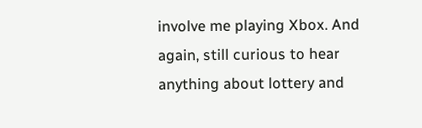involve me playing Xbox. And again, still curious to hear anything about lottery and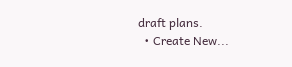draft plans.
  • Create New...